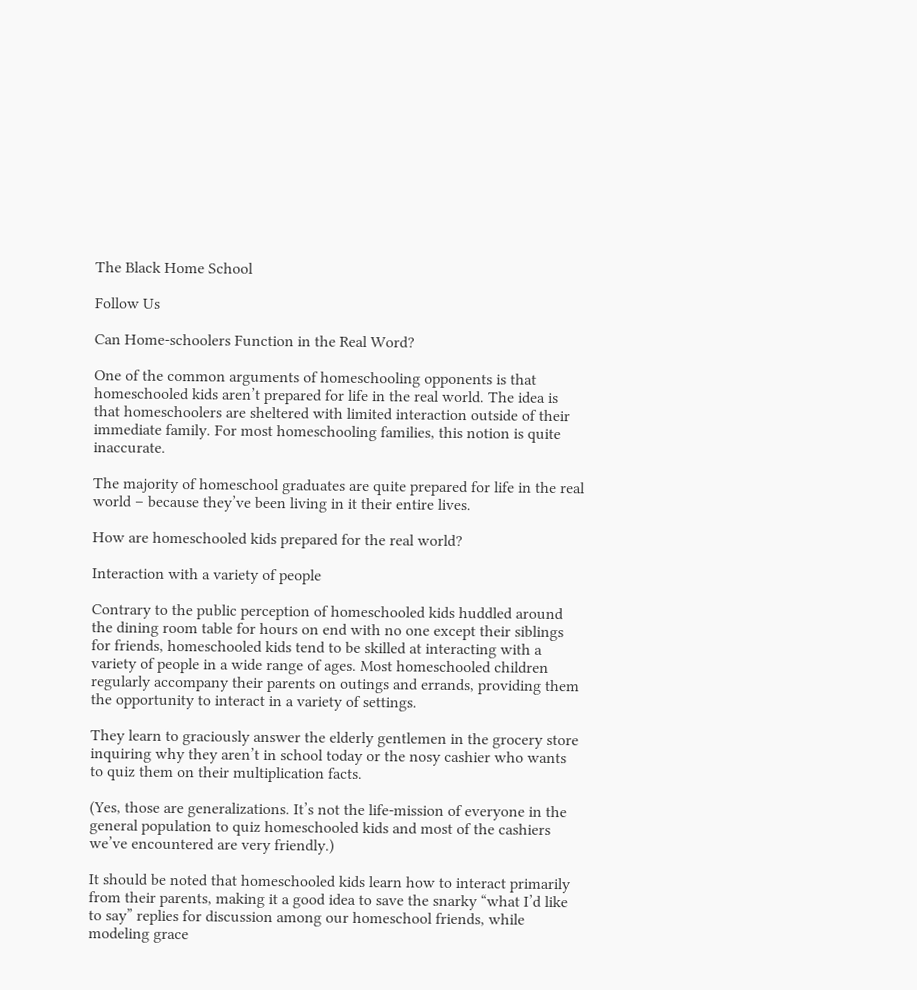The Black Home School

Follow Us

Can Home-schoolers Function in the Real Word?

One of the common arguments of homeschooling opponents is that homeschooled kids aren’t prepared for life in the real world. The idea is that homeschoolers are sheltered with limited interaction outside of their immediate family. For most homeschooling families, this notion is quite inaccurate.

The majority of homeschool graduates are quite prepared for life in the real world – because they’ve been living in it their entire lives.

How are homeschooled kids prepared for the real world?

Interaction with a variety of people

Contrary to the public perception of homeschooled kids huddled around the dining room table for hours on end with no one except their siblings for friends, homeschooled kids tend to be skilled at interacting with a variety of people in a wide range of ages. Most homeschooled children regularly accompany their parents on outings and errands, providing them the opportunity to interact in a variety of settings.

They learn to graciously answer the elderly gentlemen in the grocery store inquiring why they aren’t in school today or the nosy cashier who wants to quiz them on their multiplication facts.

(Yes, those are generalizations. It’s not the life-mission of everyone in the general population to quiz homeschooled kids and most of the cashiers we’ve encountered are very friendly.)

It should be noted that homeschooled kids learn how to interact primarily from their parents, making it a good idea to save the snarky “what I’d like to say” replies for discussion among our homeschool friends, while modeling grace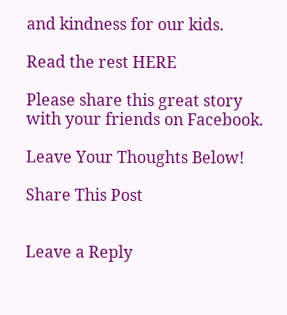and kindness for our kids.

Read the rest HERE

Please share this great story with your friends on Facebook.

Leave Your Thoughts Below!

Share This Post


Leave a Reply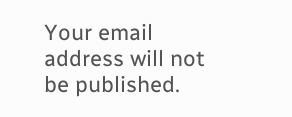Your email address will not be published.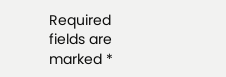Required fields are marked *